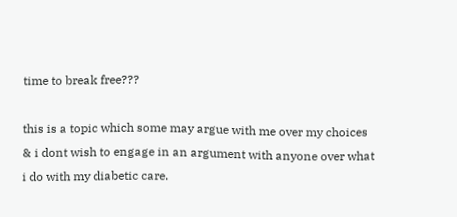time to break free???

this is a topic which some may argue with me over my choices & i dont wish to engage in an argument with anyone over what i do with my diabetic care.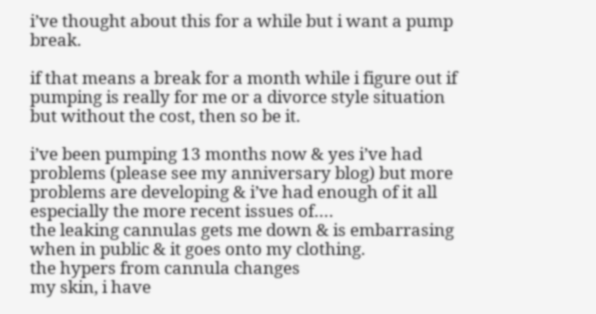i’ve thought about this for a while but i want a pump break.

if that means a break for a month while i figure out if pumping is really for me or a divorce style situation but without the cost, then so be it.

i’ve been pumping 13 months now & yes i’ve had problems (please see my anniversary blog) but more problems are developing & i’ve had enough of it all especially the more recent issues of….
the leaking cannulas gets me down & is embarrasing when in public & it goes onto my clothing.
the hypers from cannula changes
my skin, i have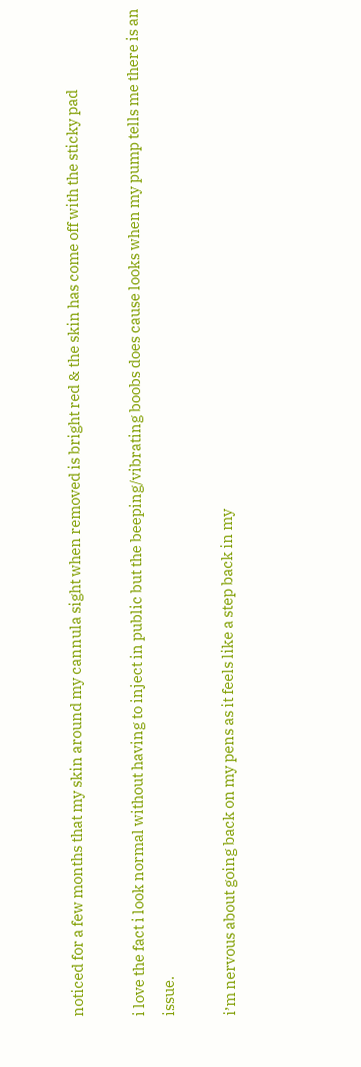noticed for a few months that my skin around my cannula sight when removed is bright red & the skin has come off with the sticky pad

i love the fact i look normal without having to inject in public but the beeping/vibrating boobs does cause looks when my pump tells me there is an issue.

i’m nervous about going back on my pens as it feels like a step back in my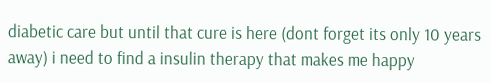diabetic care but until that cure is here (dont forget its only 10 years away) i need to find a insulin therapy that makes me happy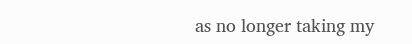as no longer taking my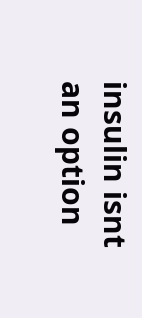insulin isnt an option